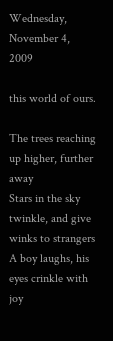Wednesday, November 4, 2009

this world of ours.

The trees reaching up higher, further away
Stars in the sky twinkle, and give winks to strangers
A boy laughs, his eyes crinkle with joy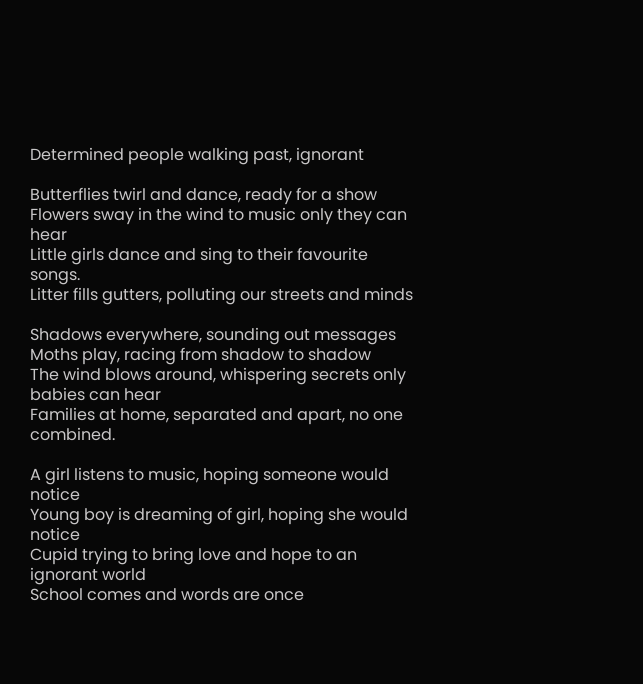Determined people walking past, ignorant

Butterflies twirl and dance, ready for a show
Flowers sway in the wind to music only they can hear
Little girls dance and sing to their favourite songs.
Litter fills gutters, polluting our streets and minds

Shadows everywhere, sounding out messages
Moths play, racing from shadow to shadow
The wind blows around, whispering secrets only babies can hear
Families at home, separated and apart, no one combined.

A girl listens to music, hoping someone would notice
Young boy is dreaming of girl, hoping she would notice
Cupid trying to bring love and hope to an ignorant world
School comes and words are once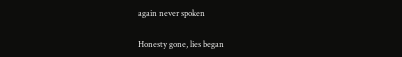again never spoken

Honesty gone, lies began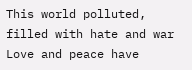This world polluted, filled with hate and war
Love and peace have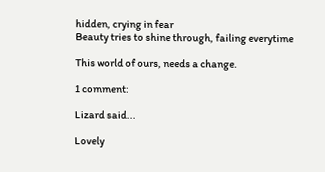hidden, crying in fear
Beauty tries to shine through, failing everytime

This world of ours, needs a change.

1 comment:

Lizard said...

Lovely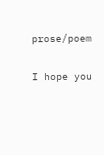prose/poem

I hope you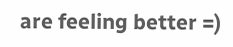are feeling better =)